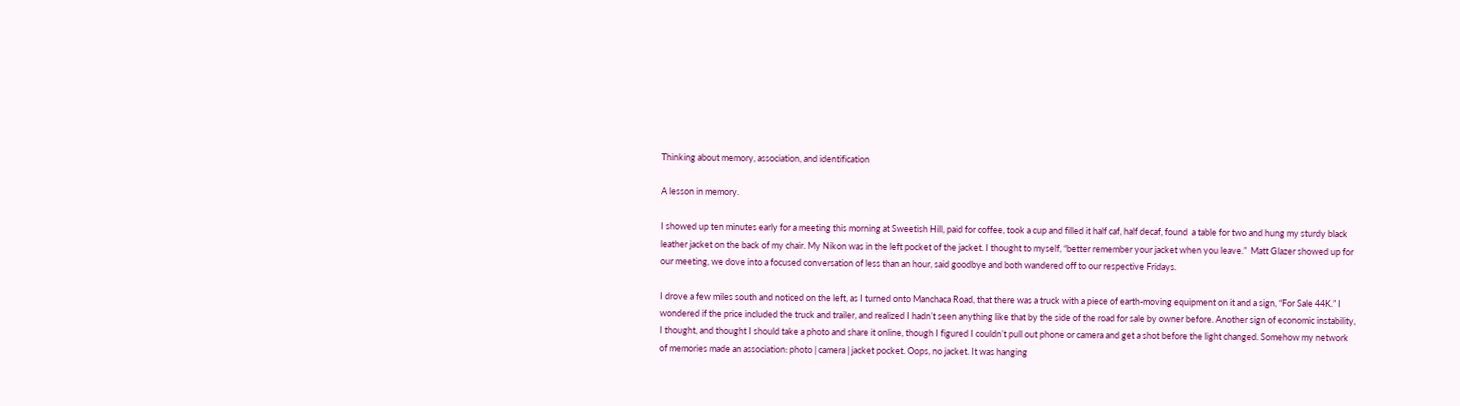Thinking about memory, association, and identification

A lesson in memory.

I showed up ten minutes early for a meeting this morning at Sweetish Hill, paid for coffee, took a cup and filled it half caf, half decaf, found  a table for two and hung my sturdy black leather jacket on the back of my chair. My Nikon was in the left pocket of the jacket. I thought to myself, “better remember your jacket when you leave.”  Matt Glazer showed up for our meeting, we dove into a focused conversation of less than an hour, said goodbye and both wandered off to our respective Fridays.

I drove a few miles south and noticed on the left, as I turned onto Manchaca Road, that there was a truck with a piece of earth-moving equipment on it and a sign, “For Sale 44K.” I wondered if the price included the truck and trailer, and realized I hadn’t seen anything like that by the side of the road for sale by owner before. Another sign of economic instability, I thought, and thought I should take a photo and share it online, though I figured I couldn’t pull out phone or camera and get a shot before the light changed. Somehow my network of memories made an association: photo | camera | jacket pocket. Oops, no jacket. It was hanging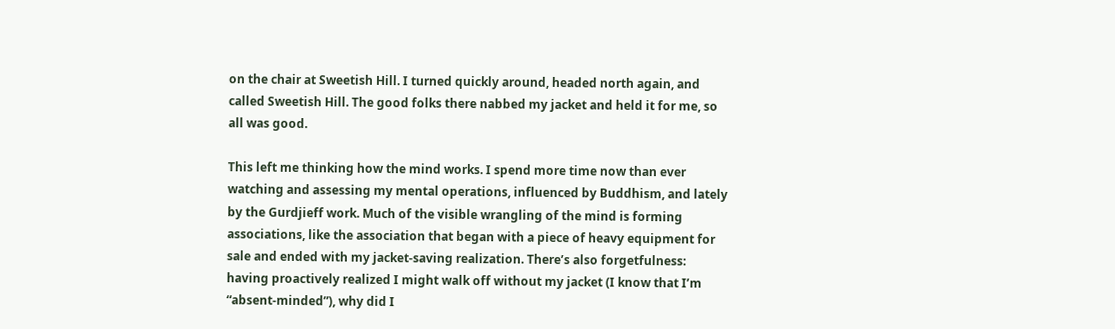on the chair at Sweetish Hill. I turned quickly around, headed north again, and called Sweetish Hill. The good folks there nabbed my jacket and held it for me, so all was good.

This left me thinking how the mind works. I spend more time now than ever watching and assessing my mental operations, influenced by Buddhism, and lately by the Gurdjieff work. Much of the visible wrangling of the mind is forming associations, like the association that began with a piece of heavy equipment for sale and ended with my jacket-saving realization. There’s also forgetfulness: having proactively realized I might walk off without my jacket (I know that I’m “absent-minded”), why did I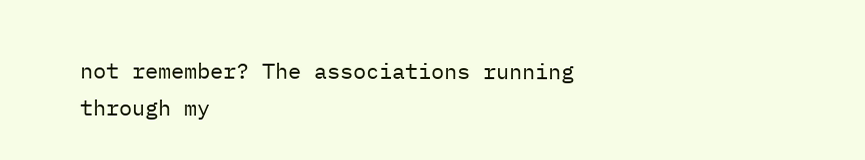not remember? The associations running through my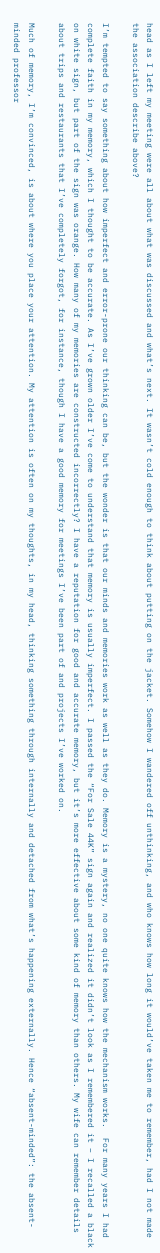head as I left my meeting were all about what was discussed and what’s next. It wasn’t cold enough to think about putting on the jacket. Somehow I wandered off unthinking, and who knows how long it would’ve taken me to remember, had I not made the association describe above?

I’m tempted to say something about how imperfect and error-prone our thinking can be, but the wonder is that our minds and memories work as well as they do. Memory is a mystery, no one quite knows how the mechanism works.  For many years I had complete faith in my memory, which I thought to be accurate. As I’ve grown older I’ve come to understand that memory is usually imperfect. I passed the “For Sale 44K” sign again and realized it didn’t look as I remembered it – I recalled a black on white sign, but part of the sign was orange. How many of my memories are constructed incorrectly? I have a reputation for good and accurate memory, but it’s more effective about some kind of memory than others. My wife can remember details about trips and restaurants that I’ve completely forgot, for instance, though I have a good memory for meetings I’ve been part of and projects I’ve worked on.

Much of memory, I’m convinced, is about where you place your attention. My attention is often on my thoughts, in my head, thinking something through internally and detached from what’s happening externally. Hence “absent-minded”: the absent-minded professor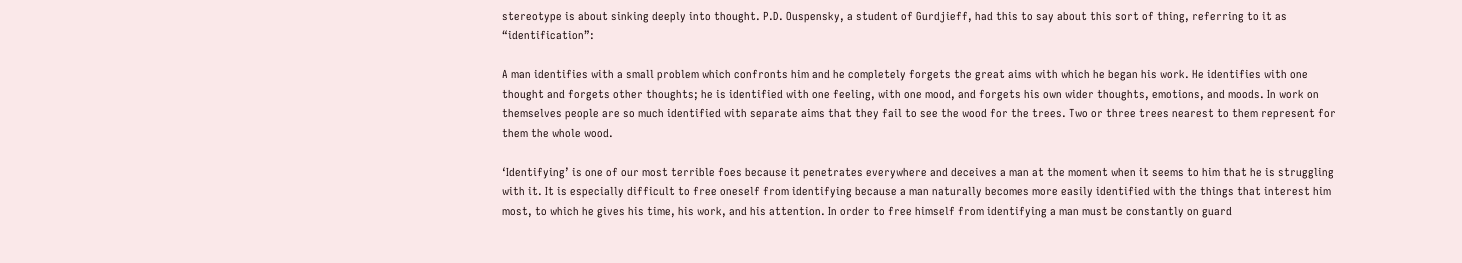stereotype is about sinking deeply into thought. P.D. Ouspensky, a student of Gurdjieff, had this to say about this sort of thing, referring to it as “identification”:

A man identifies with a small problem which confronts him and he completely forgets the great aims with which he began his work. He identifies with one thought and forgets other thoughts; he is identified with one feeling, with one mood, and forgets his own wider thoughts, emotions, and moods. In work on themselves people are so much identified with separate aims that they fail to see the wood for the trees. Two or three trees nearest to them represent for them the whole wood.

‘Identifying’ is one of our most terrible foes because it penetrates everywhere and deceives a man at the moment when it seems to him that he is struggling with it. It is especially difficult to free oneself from identifying because a man naturally becomes more easily identified with the things that interest him most, to which he gives his time, his work, and his attention. In order to free himself from identifying a man must be constantly on guard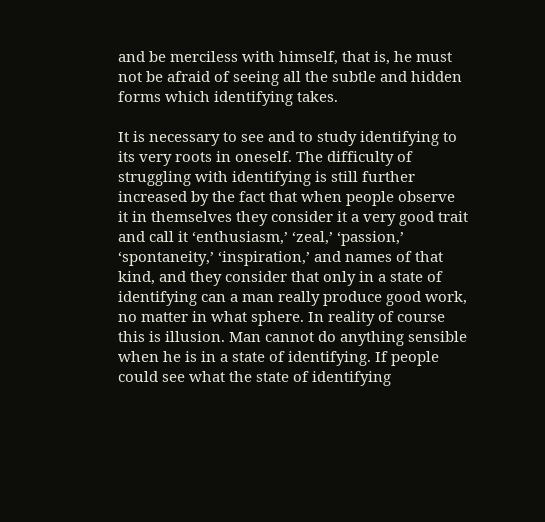and be merciless with himself, that is, he must not be afraid of seeing all the subtle and hidden forms which identifying takes.

It is necessary to see and to study identifying to its very roots in oneself. The difficulty of struggling with identifying is still further increased by the fact that when people observe it in themselves they consider it a very good trait and call it ‘enthusiasm,’ ‘zeal,’ ‘passion,’ ‘spontaneity,’ ‘inspiration,’ and names of that kind, and they consider that only in a state of identifying can a man really produce good work, no matter in what sphere. In reality of course this is illusion. Man cannot do anything sensible when he is in a state of identifying. If people could see what the state of identifying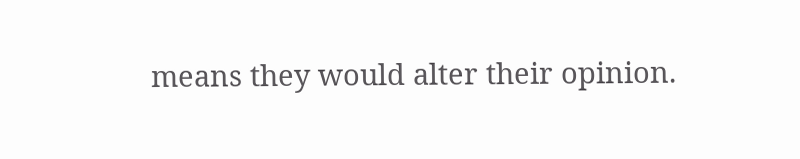means they would alter their opinion.